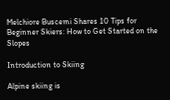Melchiore Buscemi Shares 10 Tips for Beginner Skiers: How to Get Started on the Slopes

Introduction to Skiing

Alpine skiing is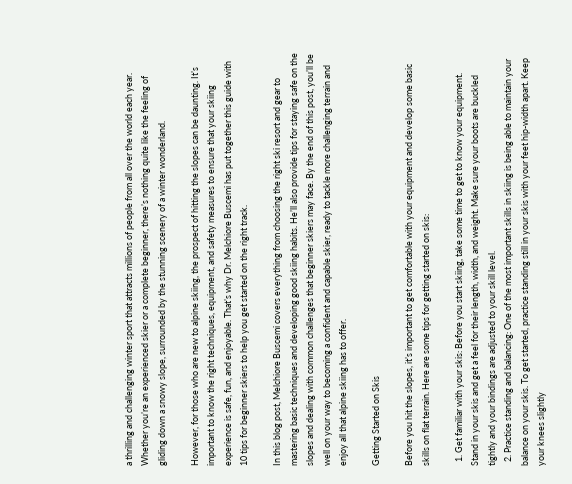a thrilling and challenging winter sport that attracts millions of people from all over the world each year. Whether you’re an experienced skier or a complete beginner, there’s nothing quite like the feeling of gliding down a snowy slope, surrounded by the stunning scenery of a winter wonderland.

However, for those who are new to alpine skiing, the prospect of hitting the slopes can be daunting. It’s important to know the right techniques, equipment, and safety measures to ensure that your skiing experience is safe, fun, and enjoyable. That’s why Dr. Melchiore Buscemi has put together this guide with 10 tips for beginner skiers to help you get started on the right track.

In this blog post, Melchiore Buscemi covers everything from choosing the right ski resort and gear to mastering basic techniques and developing good skiing habits. He’ll also provide tips for staying safe on the slopes and dealing with common challenges that beginner skiers may face. By the end of this post, you’ll be well on your way to becoming a confident and capable skier, ready to tackle more challenging terrain and enjoy all that alpine skiing has to offer.

Getting Started on Skis

Before you hit the slopes, it’s important to get comfortable with your equipment and develop some basic skills on flat terrain. Here are some tips for getting started on skis:

  1. Get familiar with your skis: Before you start skiing, take some time to get to know your equipment. Stand in your skis and get a feel for their length, width, and weight. Make sure your boots are buckled tightly and your bindings are adjusted to your skill level.
  2. Practice standing and balancing: One of the most important skills in skiing is being able to maintain your balance on your skis. To get started, practice standing still in your skis with your feet hip-width apart. Keep your knees slightly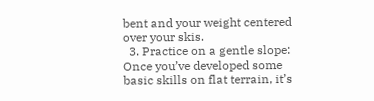bent and your weight centered over your skis.
  3. Practice on a gentle slope: Once you’ve developed some basic skills on flat terrain, it’s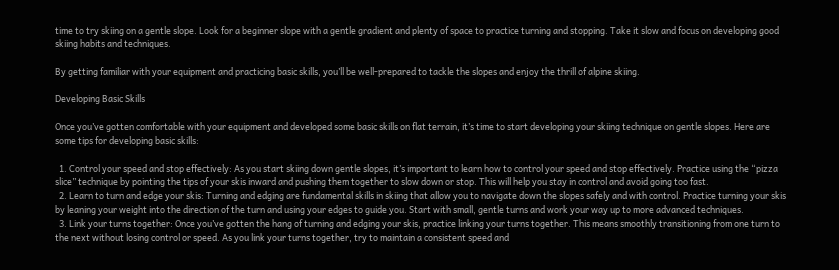time to try skiing on a gentle slope. Look for a beginner slope with a gentle gradient and plenty of space to practice turning and stopping. Take it slow and focus on developing good skiing habits and techniques.

By getting familiar with your equipment and practicing basic skills, you’ll be well-prepared to tackle the slopes and enjoy the thrill of alpine skiing.

Developing Basic Skills

Once you’ve gotten comfortable with your equipment and developed some basic skills on flat terrain, it’s time to start developing your skiing technique on gentle slopes. Here are some tips for developing basic skills:

  1. Control your speed and stop effectively: As you start skiing down gentle slopes, it’s important to learn how to control your speed and stop effectively. Practice using the “pizza slice” technique by pointing the tips of your skis inward and pushing them together to slow down or stop. This will help you stay in control and avoid going too fast.
  2. Learn to turn and edge your skis: Turning and edging are fundamental skills in skiing that allow you to navigate down the slopes safely and with control. Practice turning your skis by leaning your weight into the direction of the turn and using your edges to guide you. Start with small, gentle turns and work your way up to more advanced techniques.
  3. Link your turns together: Once you’ve gotten the hang of turning and edging your skis, practice linking your turns together. This means smoothly transitioning from one turn to the next without losing control or speed. As you link your turns together, try to maintain a consistent speed and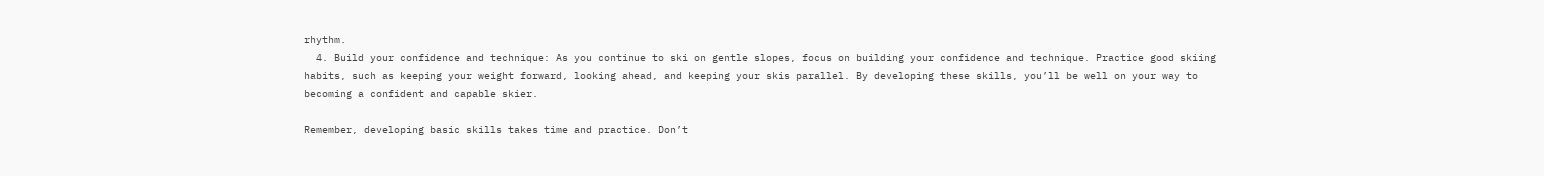rhythm.
  4. Build your confidence and technique: As you continue to ski on gentle slopes, focus on building your confidence and technique. Practice good skiing habits, such as keeping your weight forward, looking ahead, and keeping your skis parallel. By developing these skills, you’ll be well on your way to becoming a confident and capable skier.

Remember, developing basic skills takes time and practice. Don’t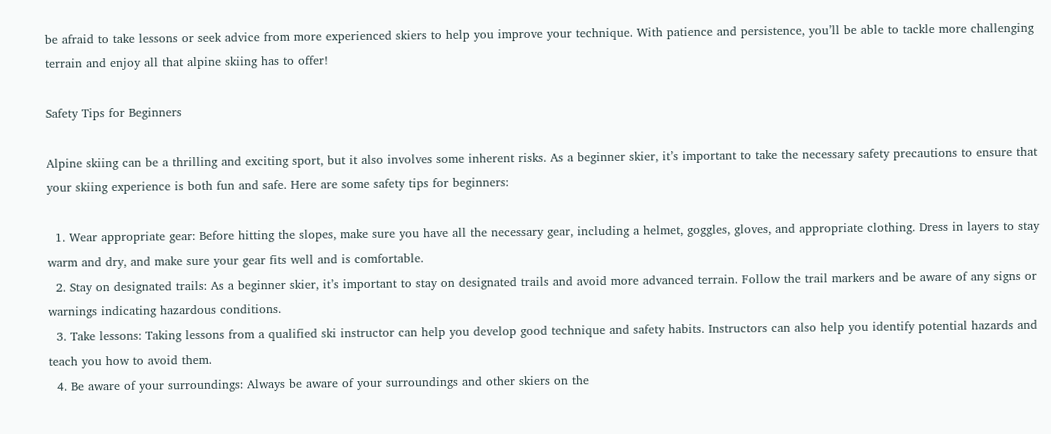be afraid to take lessons or seek advice from more experienced skiers to help you improve your technique. With patience and persistence, you’ll be able to tackle more challenging terrain and enjoy all that alpine skiing has to offer!

Safety Tips for Beginners

Alpine skiing can be a thrilling and exciting sport, but it also involves some inherent risks. As a beginner skier, it’s important to take the necessary safety precautions to ensure that your skiing experience is both fun and safe. Here are some safety tips for beginners:

  1. Wear appropriate gear: Before hitting the slopes, make sure you have all the necessary gear, including a helmet, goggles, gloves, and appropriate clothing. Dress in layers to stay warm and dry, and make sure your gear fits well and is comfortable.
  2. Stay on designated trails: As a beginner skier, it’s important to stay on designated trails and avoid more advanced terrain. Follow the trail markers and be aware of any signs or warnings indicating hazardous conditions.
  3. Take lessons: Taking lessons from a qualified ski instructor can help you develop good technique and safety habits. Instructors can also help you identify potential hazards and teach you how to avoid them.
  4. Be aware of your surroundings: Always be aware of your surroundings and other skiers on the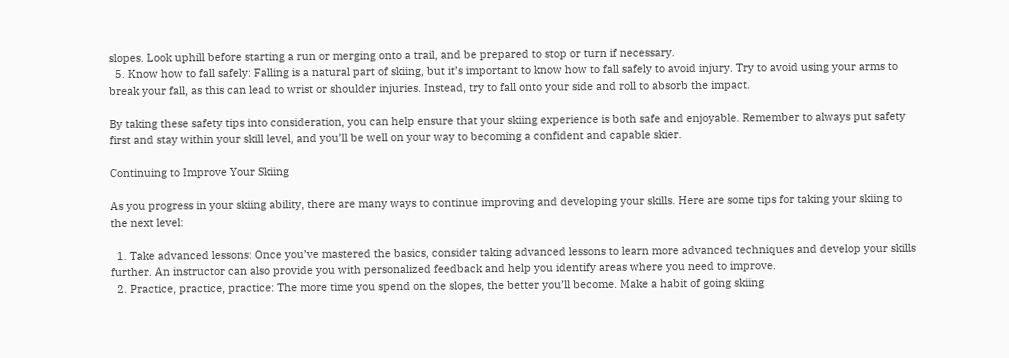slopes. Look uphill before starting a run or merging onto a trail, and be prepared to stop or turn if necessary.
  5. Know how to fall safely: Falling is a natural part of skiing, but it’s important to know how to fall safely to avoid injury. Try to avoid using your arms to break your fall, as this can lead to wrist or shoulder injuries. Instead, try to fall onto your side and roll to absorb the impact.

By taking these safety tips into consideration, you can help ensure that your skiing experience is both safe and enjoyable. Remember to always put safety first and stay within your skill level, and you’ll be well on your way to becoming a confident and capable skier.

Continuing to Improve Your Skiing

As you progress in your skiing ability, there are many ways to continue improving and developing your skills. Here are some tips for taking your skiing to the next level:

  1. Take advanced lessons: Once you’ve mastered the basics, consider taking advanced lessons to learn more advanced techniques and develop your skills further. An instructor can also provide you with personalized feedback and help you identify areas where you need to improve.
  2. Practice, practice, practice: The more time you spend on the slopes, the better you’ll become. Make a habit of going skiing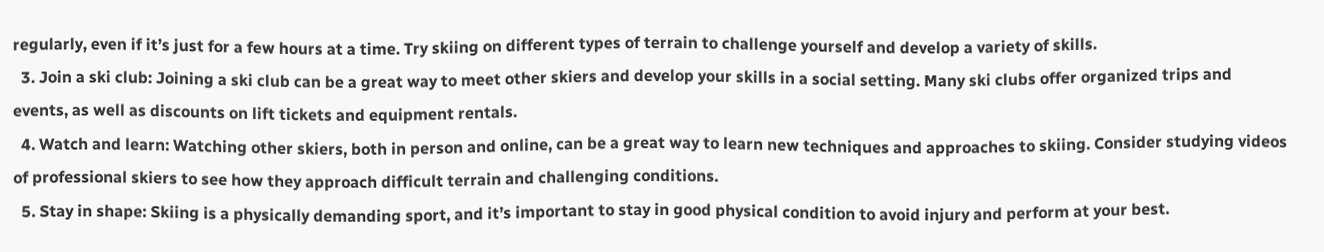regularly, even if it’s just for a few hours at a time. Try skiing on different types of terrain to challenge yourself and develop a variety of skills.
  3. Join a ski club: Joining a ski club can be a great way to meet other skiers and develop your skills in a social setting. Many ski clubs offer organized trips and events, as well as discounts on lift tickets and equipment rentals.
  4. Watch and learn: Watching other skiers, both in person and online, can be a great way to learn new techniques and approaches to skiing. Consider studying videos of professional skiers to see how they approach difficult terrain and challenging conditions.
  5. Stay in shape: Skiing is a physically demanding sport, and it’s important to stay in good physical condition to avoid injury and perform at your best.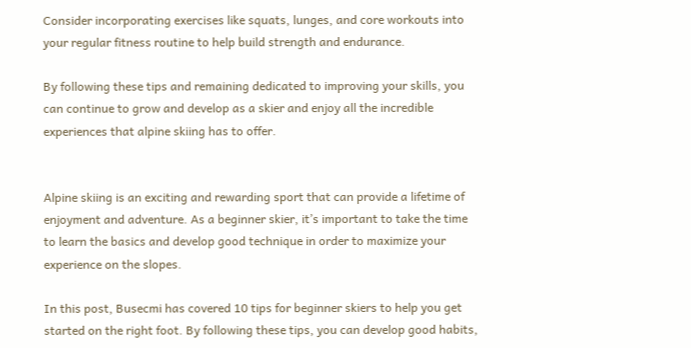Consider incorporating exercises like squats, lunges, and core workouts into your regular fitness routine to help build strength and endurance.

By following these tips and remaining dedicated to improving your skills, you can continue to grow and develop as a skier and enjoy all the incredible experiences that alpine skiing has to offer.


Alpine skiing is an exciting and rewarding sport that can provide a lifetime of enjoyment and adventure. As a beginner skier, it’s important to take the time to learn the basics and develop good technique in order to maximize your experience on the slopes.

In this post, Busecmi has covered 10 tips for beginner skiers to help you get started on the right foot. By following these tips, you can develop good habits,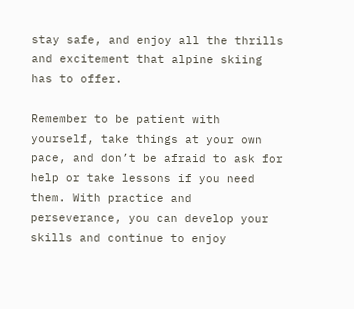stay safe, and enjoy all the thrills and excitement that alpine skiing has to offer.

Remember to be patient with yourself, take things at your own pace, and don’t be afraid to ask for help or take lessons if you need them. With practice and perseverance, you can develop your skills and continue to enjoy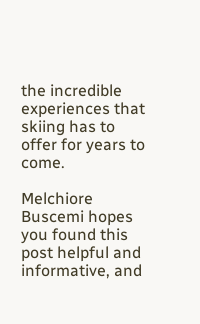the incredible experiences that skiing has to offer for years to come.

Melchiore Buscemi hopes you found this post helpful and informative, and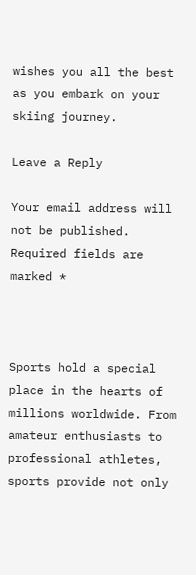wishes you all the best as you embark on your skiing journey.

Leave a Reply

Your email address will not be published. Required fields are marked *



Sports hold a special place in the hearts of millions worldwide. From amateur enthusiasts to professional athletes, sports provide not only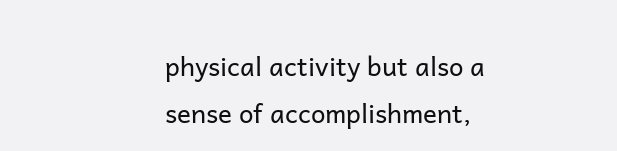physical activity but also a sense of accomplishment,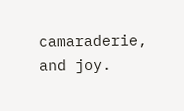camaraderie, and joy.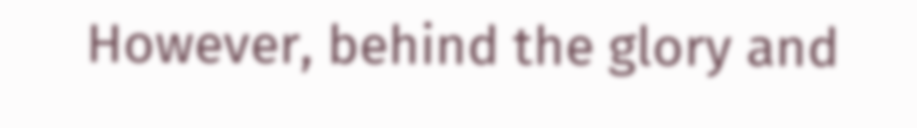However, behind the glory and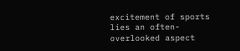excitement of sports lies an often-overlooked aspect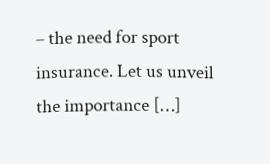– the need for sport insurance. Let us unveil the importance […]